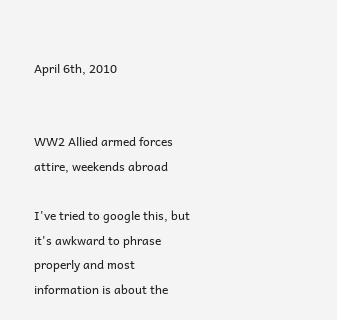April 6th, 2010


WW2 Allied armed forces attire, weekends abroad

I've tried to google this, but it's awkward to phrase properly and most information is about the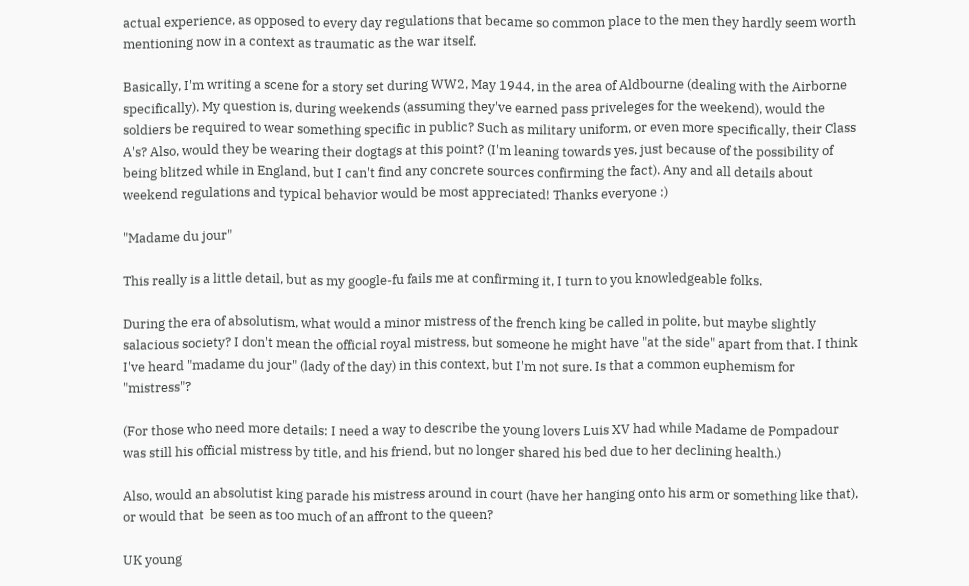actual experience, as opposed to every day regulations that became so common place to the men they hardly seem worth mentioning now in a context as traumatic as the war itself.

Basically, I'm writing a scene for a story set during WW2, May 1944, in the area of Aldbourne (dealing with the Airborne specifically). My question is, during weekends (assuming they've earned pass priveleges for the weekend), would the soldiers be required to wear something specific in public? Such as military uniform, or even more specifically, their Class A's? Also, would they be wearing their dogtags at this point? (I'm leaning towards yes, just because of the possibility of being blitzed while in England, but I can't find any concrete sources confirming the fact). Any and all details about weekend regulations and typical behavior would be most appreciated! Thanks everyone :)

"Madame du jour"

This really is a little detail, but as my google-fu fails me at confirming it, I turn to you knowledgeable folks.

During the era of absolutism, what would a minor mistress of the french king be called in polite, but maybe slightly salacious society? I don't mean the official royal mistress, but someone he might have "at the side" apart from that. I think I've heard "madame du jour" (lady of the day) in this context, but I'm not sure. Is that a common euphemism for "mistress"?

(For those who need more details: I need a way to describe the young lovers Luis XV had while Madame de Pompadour was still his official mistress by title, and his friend, but no longer shared his bed due to her declining health.)

Also, would an absolutist king parade his mistress around in court (have her hanging onto his arm or something like that), or would that  be seen as too much of an affront to the queen?

UK young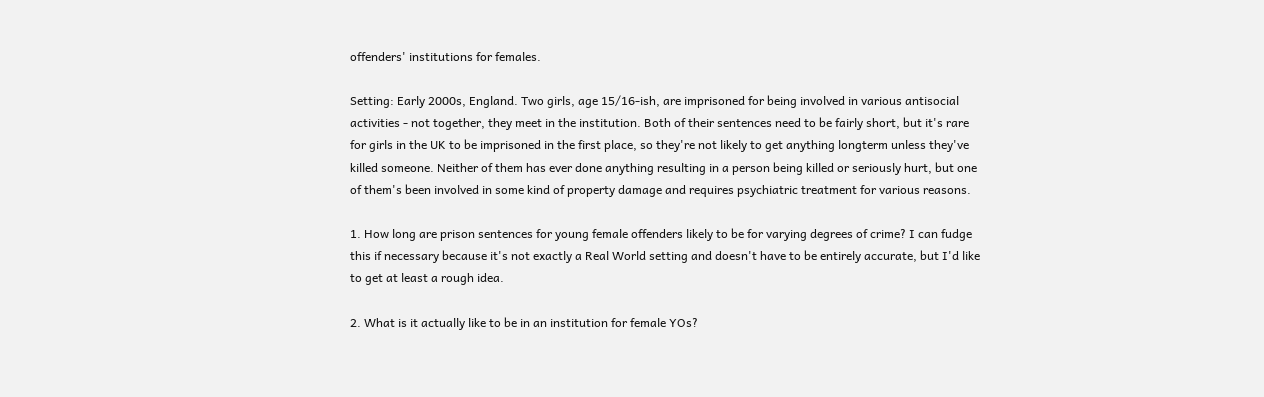offenders' institutions for females.

Setting: Early 2000s, England. Two girls, age 15/16-ish, are imprisoned for being involved in various antisocial activities - not together, they meet in the institution. Both of their sentences need to be fairly short, but it's rare for girls in the UK to be imprisoned in the first place, so they're not likely to get anything longterm unless they've killed someone. Neither of them has ever done anything resulting in a person being killed or seriously hurt, but one of them's been involved in some kind of property damage and requires psychiatric treatment for various reasons.

1. How long are prison sentences for young female offenders likely to be for varying degrees of crime? I can fudge this if necessary because it's not exactly a Real World setting and doesn't have to be entirely accurate, but I'd like to get at least a rough idea.

2. What is it actually like to be in an institution for female YOs?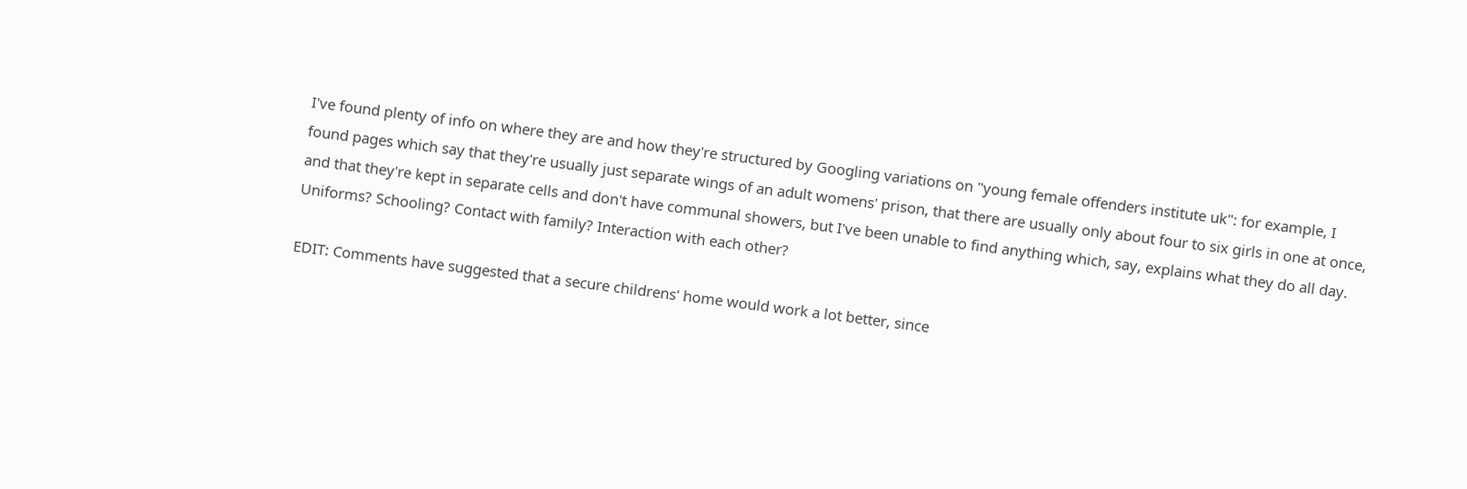I've found plenty of info on where they are and how they're structured by Googling variations on "young female offenders institute uk": for example, I found pages which say that they're usually just separate wings of an adult womens' prison, that there are usually only about four to six girls in one at once, and that they're kept in separate cells and don't have communal showers, but I've been unable to find anything which, say, explains what they do all day. Uniforms? Schooling? Contact with family? Interaction with each other?

EDIT: Comments have suggested that a secure childrens' home would work a lot better, since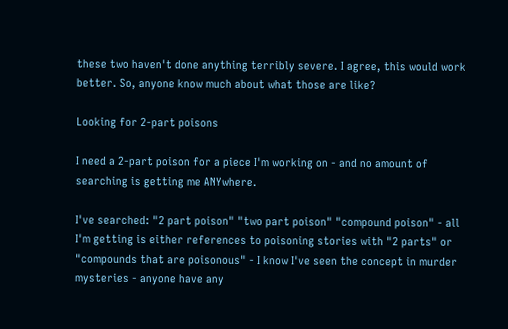these two haven't done anything terribly severe. I agree, this would work better. So, anyone know much about what those are like?

Looking for 2-part poisons

I need a 2-part poison for a piece I'm working on - and no amount of searching is getting me ANYwhere.

I've searched: "2 part poison" "two part poison" "compound poison" - all I'm getting is either references to poisoning stories with "2 parts" or "compounds that are poisonous" - I know I've seen the concept in murder mysteries - anyone have any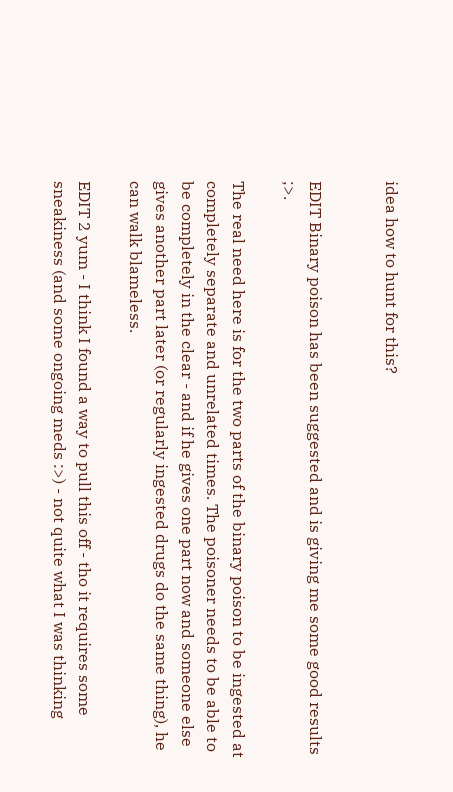idea how to hunt for this?


EDIT Binary poison has been suggested and is giving me some good results ;>.

The real need here is for the two parts of the binary poison to be ingested at completely separate and unrelated times. The poisoner needs to be able to be completely in the clear - and if he gives one part now and someone else gives another part later (or regularly ingested drugs do the same thing), he can walk blameless.

EDIT 2 yum - I think I found a way to pull this off - tho it requires some sneakiness (and some ongoing meds :>) - not quite what I was thinking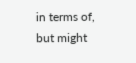in terms of, but might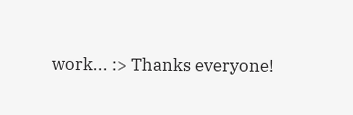work... :> Thanks everyone!